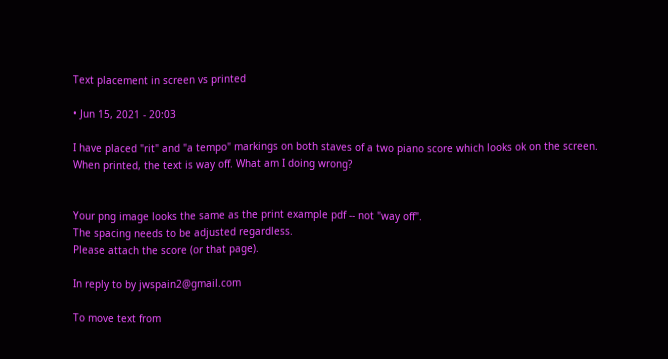Text placement in screen vs printed

• Jun 15, 2021 - 20:03

I have placed "rit" and "a tempo" markings on both staves of a two piano score which looks ok on the screen. When printed, the text is way off. What am I doing wrong?


Your png image looks the same as the print example pdf -- not "way off".
The spacing needs to be adjusted regardless.
Please attach the score (or that page).

In reply to by jwspain2@gmail.com

To move text from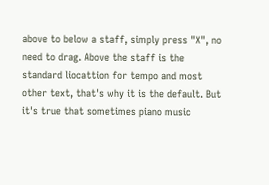above to below a staff, simply press "X", no need to drag. Above the staff is the standard liocattion for tempo and most other text, that's why it is the default. But it's true that sometimes piano music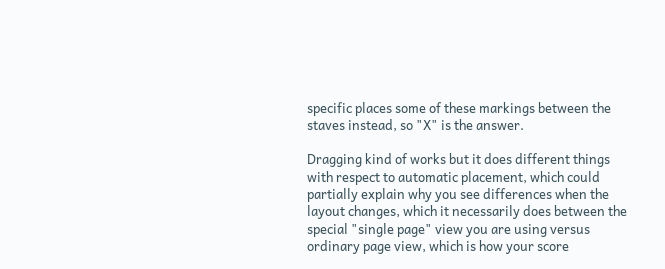specific places some of these markings between the staves instead, so "X" is the answer.

Dragging kind of works but it does different things with respect to automatic placement, which could partially explain why you see differences when the layout changes, which it necessarily does between the special "single page" view you are using versus ordinary page view, which is how your score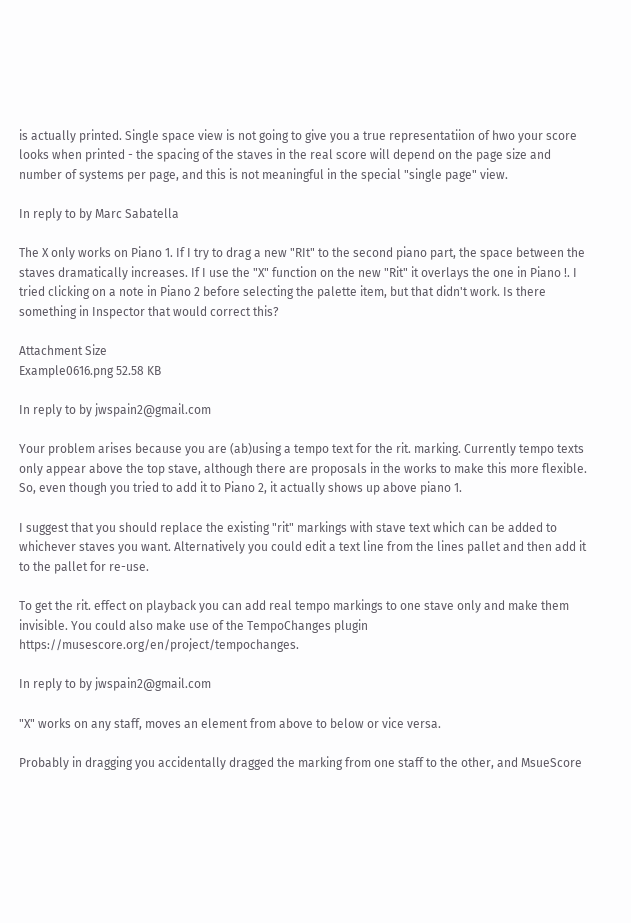is actually printed. Single space view is not going to give you a true representatiion of hwo your score looks when printed - the spacing of the staves in the real score will depend on the page size and number of systems per page, and this is not meaningful in the special "single page" view.

In reply to by Marc Sabatella

The X only works on Piano 1. If I try to drag a new "RIt" to the second piano part, the space between the staves dramatically increases. If I use the "X" function on the new "Rit" it overlays the one in Piano !. I tried clicking on a note in Piano 2 before selecting the palette item, but that didn't work. Is there something in Inspector that would correct this?

Attachment Size
Example0616.png 52.58 KB

In reply to by jwspain2@gmail.com

Your problem arises because you are (ab)using a tempo text for the rit. marking. Currently tempo texts only appear above the top stave, although there are proposals in the works to make this more flexible. So, even though you tried to add it to Piano 2, it actually shows up above piano 1.

I suggest that you should replace the existing "rit" markings with stave text which can be added to whichever staves you want. Alternatively you could edit a text line from the lines pallet and then add it to the pallet for re-use.

To get the rit. effect on playback you can add real tempo markings to one stave only and make them invisible. You could also make use of the TempoChanges plugin https://musescore.org/en/project/tempochanges.

In reply to by jwspain2@gmail.com

"X" works on any staff, moves an element from above to below or vice versa.

Probably in dragging you accidentally dragged the marking from one staff to the other, and MsueScore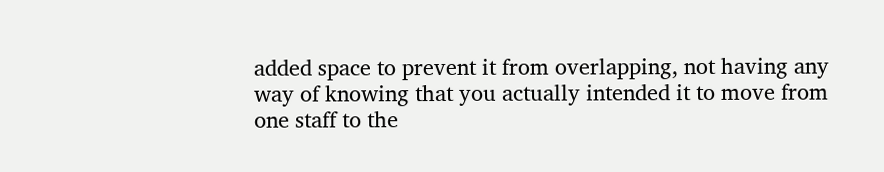added space to prevent it from overlapping, not having any way of knowing that you actually intended it to move from one staff to the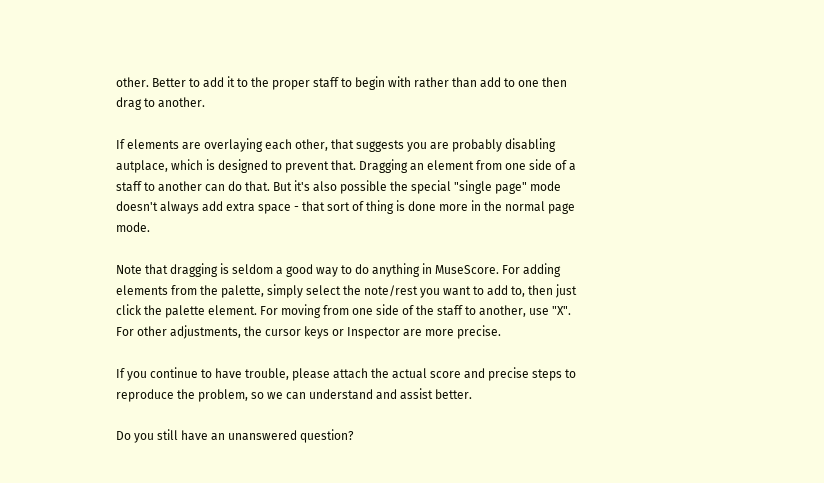other. Better to add it to the proper staff to begin with rather than add to one then drag to another.

If elements are overlaying each other, that suggests you are probably disabling autplace, which is designed to prevent that. Dragging an element from one side of a staff to another can do that. But it's also possible the special "single page" mode doesn't always add extra space - that sort of thing is done more in the normal page mode.

Note that dragging is seldom a good way to do anything in MuseScore. For adding elements from the palette, simply select the note/rest you want to add to, then just click the palette element. For moving from one side of the staff to another, use "X". For other adjustments, the cursor keys or Inspector are more precise.

If you continue to have trouble, please attach the actual score and precise steps to reproduce the problem, so we can understand and assist better.

Do you still have an unanswered question?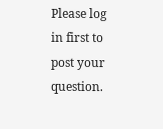Please log in first to post your question.